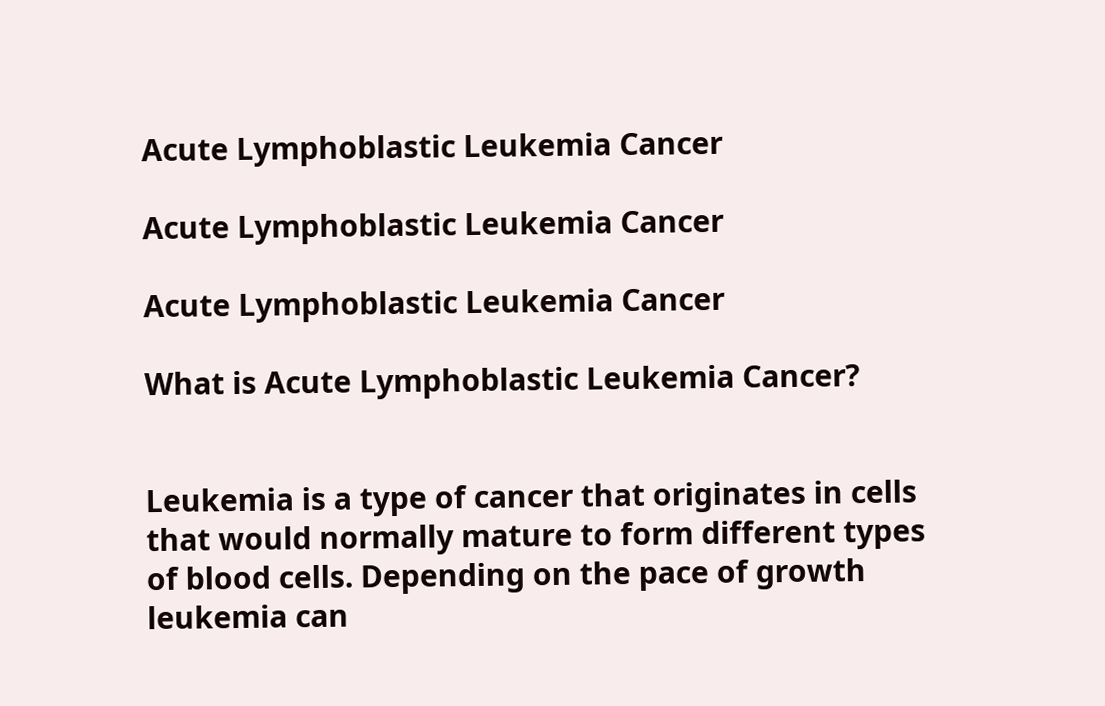Acute Lymphoblastic Leukemia Cancer

Acute Lymphoblastic Leukemia Cancer

Acute Lymphoblastic Leukemia Cancer

What is Acute Lymphoblastic Leukemia Cancer?


Leukemia is a type of cancer that originates in cells that would normally mature to form different types of blood cells. Depending on the pace of growth leukemia can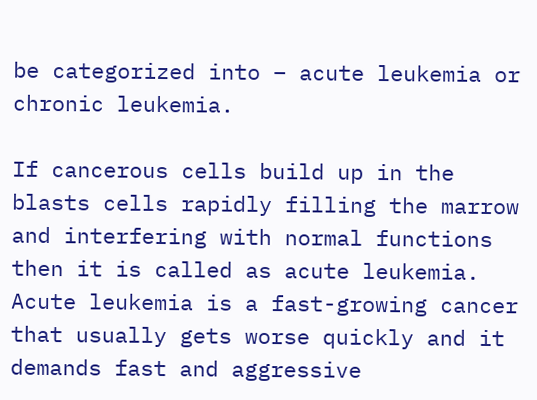be categorized into – acute leukemia or chronic leukemia.

If cancerous cells build up in the blasts cells rapidly filling the marrow and interfering with normal functions then it is called as acute leukemia. Acute leukemia is a fast-growing cancer that usually gets worse quickly and it demands fast and aggressive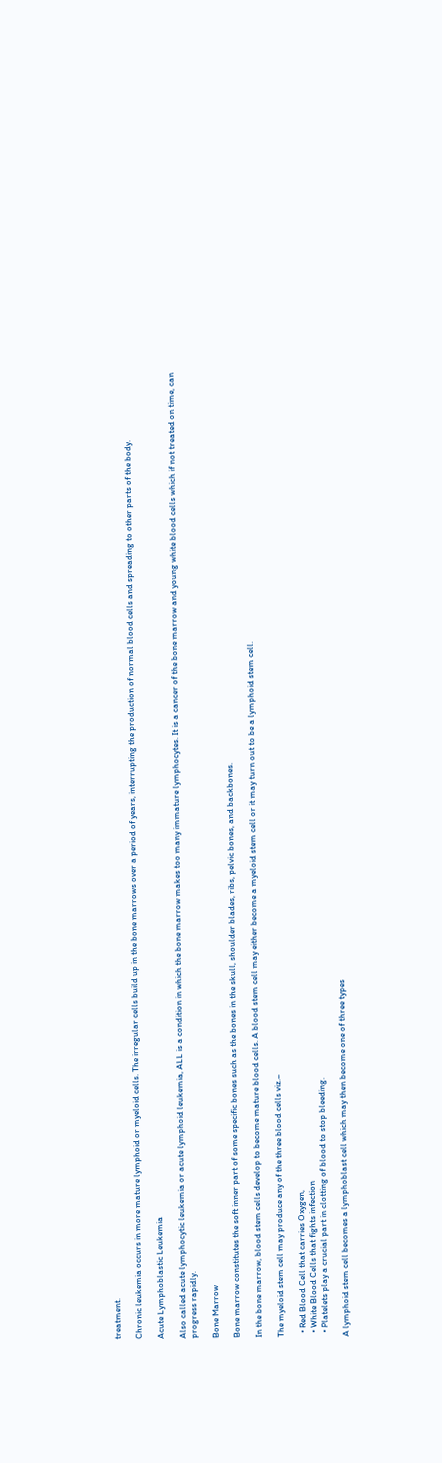treatment.

Chronic leukemia occurs in more mature lymphoid or myeloid cells. The irregular cells build up in the bone marrows over a period of years, interrupting the production of normal blood cells and spreading to other parts of the body.

Acute Lymphoblastic Leukemia

Also called acute lymphocytic leukemia or acute lymphoid leukemia, ALL is a condition in which the bone marrow makes too many immature lymphocytes. It is a cancer of the bone marrow and young white blood cells which if not treated on time, can progress rapidly.

Bone Marrow

Bone marrow constitutes the soft inner part of some specific bones such as the bones in the skull, shoulder blades, ribs, pelvic bones, and backbones.

In the bone marrow, blood stem cells develop to become mature blood cells. A blood stem cell may either become a myeloid stem cell or it may turn out to be a lymphoid stem cell.

The myeloid stem cell may produce any of the three blood cells viz.–

  • Red Blood Cell that carries Oxygen,
  • White Blood Cells that fights infection
  • Platelets play a crucial part in clotting of blood to stop bleeding.

A lymphoid stem cell becomes a lymphoblast cell which may then become one of three types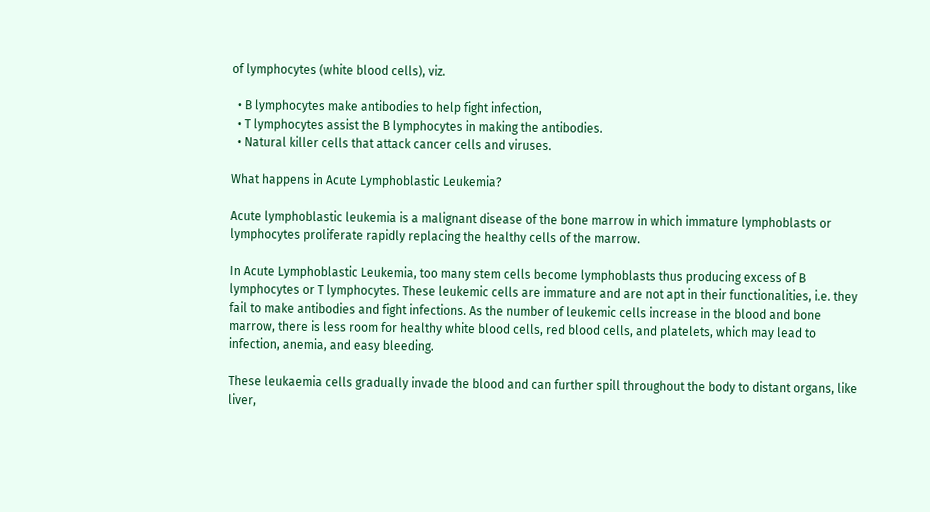of lymphocytes (white blood cells), viz.

  • B lymphocytes make antibodies to help fight infection,
  • T lymphocytes assist the B lymphocytes in making the antibodies.
  • Natural killer cells that attack cancer cells and viruses.

What happens in Acute Lymphoblastic Leukemia?

Acute lymphoblastic leukemia is a malignant disease of the bone marrow in which immature lymphoblasts or lymphocytes proliferate rapidly replacing the healthy cells of the marrow.

In Acute Lymphoblastic Leukemia, too many stem cells become lymphoblasts thus producing excess of B lymphocytes or T lymphocytes. These leukemic cells are immature and are not apt in their functionalities, i.e. they fail to make antibodies and fight infections. As the number of leukemic cells increase in the blood and bone marrow, there is less room for healthy white blood cells, red blood cells, and platelets, which may lead to infection, anemia, and easy bleeding.

These leukaemia cells gradually invade the blood and can further spill throughout the body to distant organs, like liver,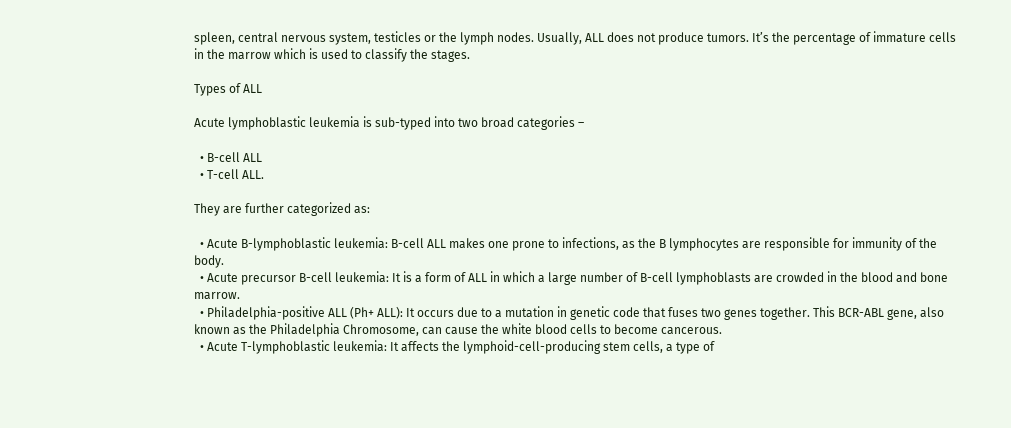spleen, central nervous system, testicles or the lymph nodes. Usually, ALL does not produce tumors. It’s the percentage of immature cells in the marrow which is used to classify the stages.

Types of ALL

Acute lymphoblastic leukemia is sub-typed into two broad categories –

  • B-cell ALL
  • T-cell ALL.

They are further categorized as:

  • Acute B-lymphoblastic leukemia: B-cell ALL makes one prone to infections, as the B lymphocytes are responsible for immunity of the body.
  • Acute precursor B-cell leukemia: It is a form of ALL in which a large number of B-cell lymphoblasts are crowded in the blood and bone marrow.
  • Philadelphia-positive ALL (Ph+ ALL): It occurs due to a mutation in genetic code that fuses two genes together. This BCR-ABL gene, also known as the Philadelphia Chromosome, can cause the white blood cells to become cancerous.
  • Acute T-lymphoblastic leukemia: It affects the lymphoid-cell-producing stem cells, a type of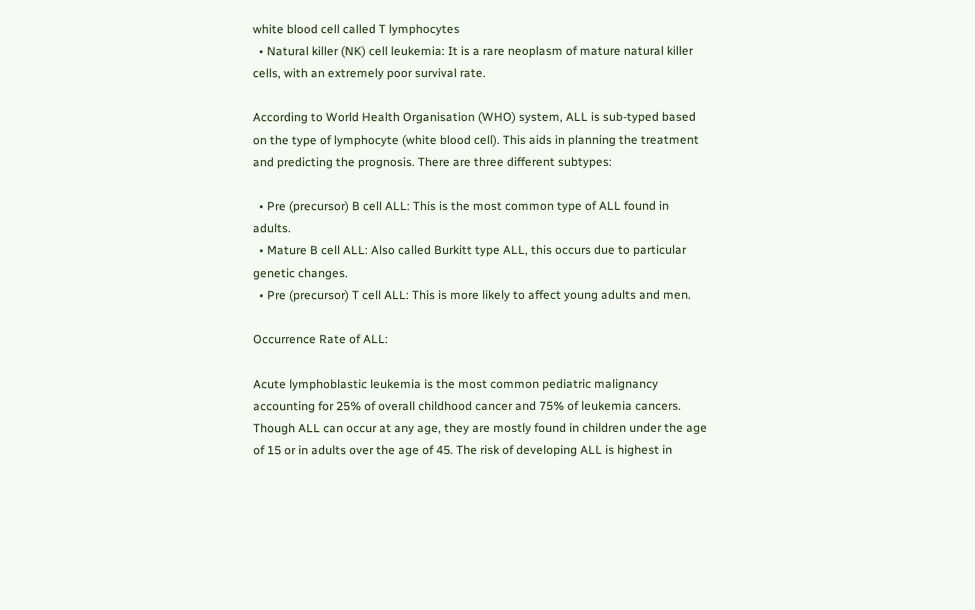white blood cell called T lymphocytes
  • Natural killer (NK) cell leukemia: It is a rare neoplasm of mature natural killer cells, with an extremely poor survival rate.

According to World Health Organisation (WHO) system, ALL is sub-typed based on the type of lymphocyte (white blood cell). This aids in planning the treatment and predicting the prognosis. There are three different subtypes:

  • Pre (precursor) B cell ALL: This is the most common type of ALL found in adults.
  • Mature B cell ALL: Also called Burkitt type ALL, this occurs due to particular genetic changes.
  • Pre (precursor) T cell ALL: This is more likely to affect young adults and men.

Occurrence Rate of ALL:

Acute lymphoblastic leukemia is the most common pediatric malignancy accounting for 25% of overall childhood cancer and 75% of leukemia cancers. Though ALL can occur at any age, they are mostly found in children under the age of 15 or in adults over the age of 45. The risk of developing ALL is highest in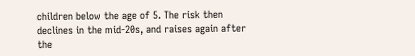children below the age of 5. The risk then declines in the mid-20s, and raises again after the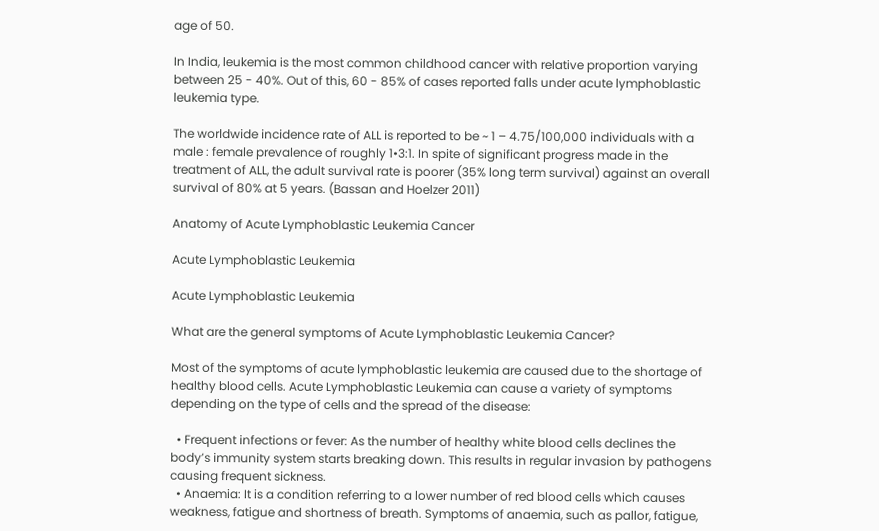age of 50.

In India, leukemia is the most common childhood cancer with relative proportion varying between 25 - 40%. Out of this, 60 - 85% of cases reported falls under acute lymphoblastic leukemia type.

The worldwide incidence rate of ALL is reported to be ~ 1 – 4.75/100,000 individuals with a male : female prevalence of roughly 1•3:1. In spite of significant progress made in the treatment of ALL, the adult survival rate is poorer (35% long term survival) against an overall survival of 80% at 5 years. (Bassan and Hoelzer 2011)

Anatomy of Acute Lymphoblastic Leukemia Cancer

Acute Lymphoblastic Leukemia

Acute Lymphoblastic Leukemia

What are the general symptoms of Acute Lymphoblastic Leukemia Cancer?

Most of the symptoms of acute lymphoblastic leukemia are caused due to the shortage of healthy blood cells. Acute Lymphoblastic Leukemia can cause a variety of symptoms depending on the type of cells and the spread of the disease:

  • Frequent infections or fever: As the number of healthy white blood cells declines the body’s immunity system starts breaking down. This results in regular invasion by pathogens causing frequent sickness.
  • Anaemia: It is a condition referring to a lower number of red blood cells which causes weakness, fatigue and shortness of breath. Symptoms of anaemia, such as pallor, fatigue,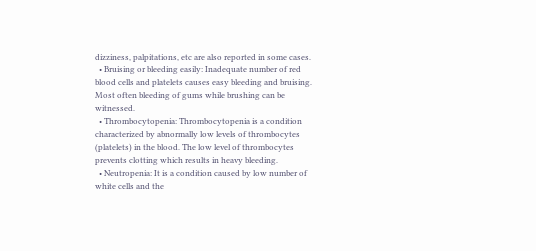dizziness, palpitations, etc are also reported in some cases.
  • Bruising or bleeding easily: Inadequate number of red blood cells and platelets causes easy bleeding and bruising. Most often bleeding of gums while brushing can be witnessed.
  • Thrombocytopenia: Thrombocytopenia is a condition characterized by abnormally low levels of thrombocytes (platelets) in the blood. The low level of thrombocytes prevents clotting which results in heavy bleeding.
  • Neutropenia: It is a condition caused by low number of white cells and the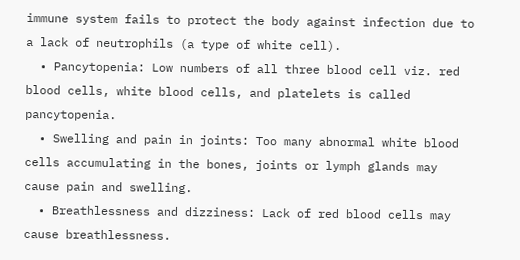immune system fails to protect the body against infection due to a lack of neutrophils (a type of white cell).
  • Pancytopenia: Low numbers of all three blood cell viz. red blood cells, white blood cells, and platelets is called pancytopenia.
  • Swelling and pain in joints: Too many abnormal white blood cells accumulating in the bones, joints or lymph glands may cause pain and swelling.
  • Breathlessness and dizziness: Lack of red blood cells may cause breathlessness.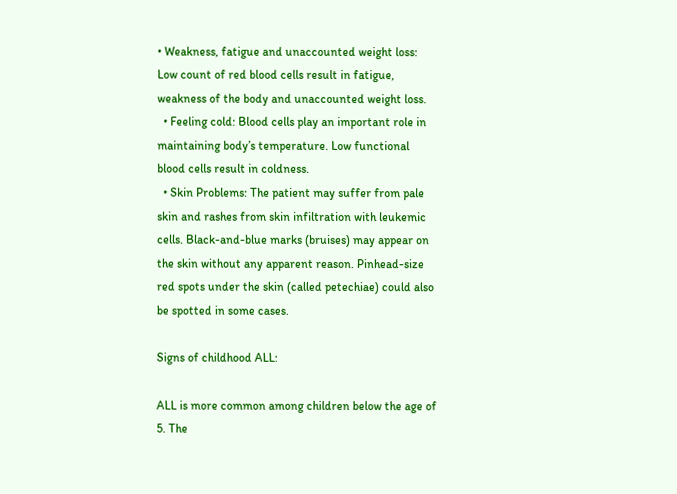• Weakness, fatigue and unaccounted weight loss: Low count of red blood cells result in fatigue, weakness of the body and unaccounted weight loss.
  • Feeling cold: Blood cells play an important role in maintaining body’s temperature. Low functional blood cells result in coldness.
  • Skin Problems: The patient may suffer from pale skin and rashes from skin infiltration with leukemic cells. Black-and-blue marks (bruises) may appear on the skin without any apparent reason. Pinhead-size red spots under the skin (called petechiae) could also be spotted in some cases.

Signs of childhood ALL:

ALL is more common among children below the age of 5. The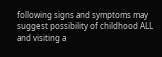following signs and symptoms may suggest possibility of childhood ALL and visiting a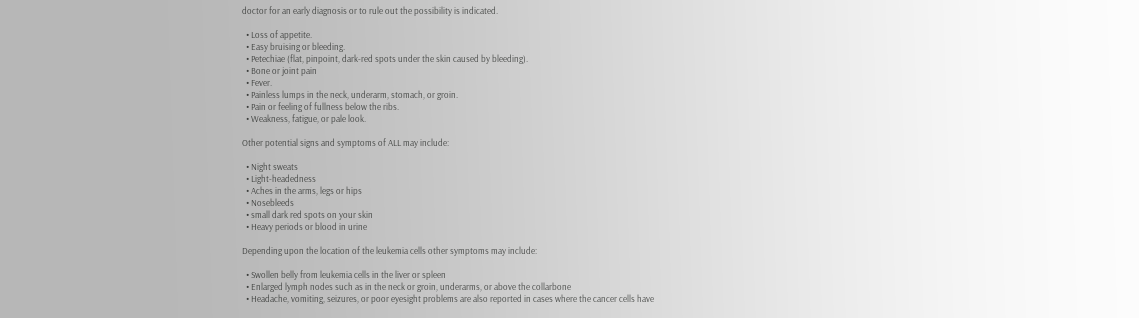doctor for an early diagnosis or to rule out the possibility is indicated.

  • Loss of appetite.
  • Easy bruising or bleeding.
  • Petechiae (flat, pinpoint, dark-red spots under the skin caused by bleeding).
  • Bone or joint pain
  • Fever.
  • Painless lumps in the neck, underarm, stomach, or groin.
  • Pain or feeling of fullness below the ribs.
  • Weakness, fatigue, or pale look.

Other potential signs and symptoms of ALL may include:

  • Night sweats
  • Light-headedness
  • Aches in the arms, legs or hips
  • Nosebleeds
  • small dark red spots on your skin
  • Heavy periods or blood in urine

Depending upon the location of the leukemia cells other symptoms may include:

  • Swollen belly from leukemia cells in the liver or spleen
  • Enlarged lymph nodes such as in the neck or groin, underarms, or above the collarbone
  • Headache, vomiting, seizures, or poor eyesight problems are also reported in cases where the cancer cells have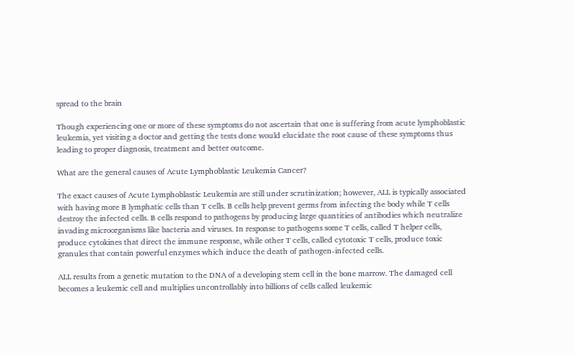spread to the brain

Though experiencing one or more of these symptoms do not ascertain that one is suffering from acute lymphoblastic leukemia, yet visiting a doctor and getting the tests done would elucidate the root cause of these symptoms thus leading to proper diagnosis, treatment and better outcome.

What are the general causes of Acute Lymphoblastic Leukemia Cancer?

The exact causes of Acute Lymphoblastic Leukemia are still under scrutinization; however, ALL is typically associated with having more B lymphatic cells than T cells. B cells help prevent germs from infecting the body while T cells destroy the infected cells. B cells respond to pathogens by producing large quantities of antibodies which neutralize invading microorganisms like bacteria and viruses. In response to pathogens some T cells, called T helper cells, produce cytokines that direct the immune response, while other T cells, called cytotoxic T cells, produce toxic granules that contain powerful enzymes which induce the death of pathogen-infected cells.

ALL results from a genetic mutation to the DNA of a developing stem cell in the bone marrow. The damaged cell becomes a leukemic cell and multiplies uncontrollably into billions of cells called leukemic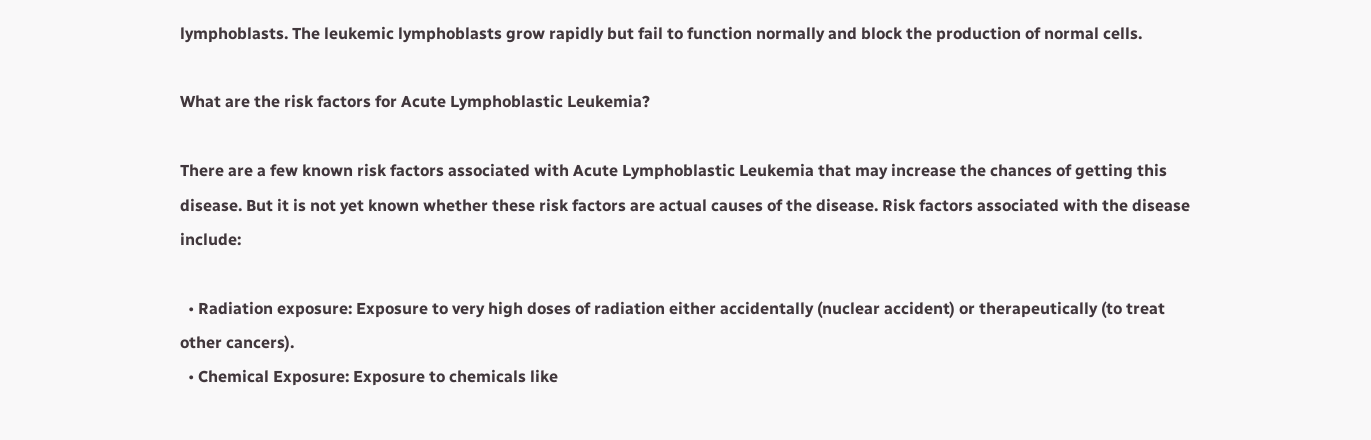lymphoblasts. The leukemic lymphoblasts grow rapidly but fail to function normally and block the production of normal cells.

What are the risk factors for Acute Lymphoblastic Leukemia?

There are a few known risk factors associated with Acute Lymphoblastic Leukemia that may increase the chances of getting this disease. But it is not yet known whether these risk factors are actual causes of the disease. Risk factors associated with the disease include:

  • Radiation exposure: Exposure to very high doses of radiation either accidentally (nuclear accident) or therapeutically (to treat other cancers).
  • Chemical Exposure: Exposure to chemicals like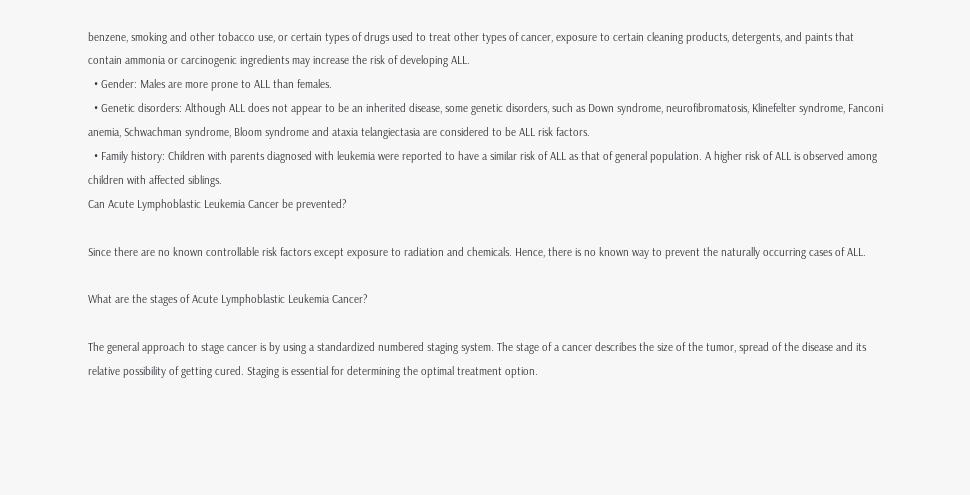benzene, smoking and other tobacco use, or certain types of drugs used to treat other types of cancer, exposure to certain cleaning products, detergents, and paints that contain ammonia or carcinogenic ingredients may increase the risk of developing ALL.
  • Gender: Males are more prone to ALL than females.
  • Genetic disorders: Although ALL does not appear to be an inherited disease, some genetic disorders, such as Down syndrome, neurofibromatosis, Klinefelter syndrome, Fanconi anemia, Schwachman syndrome, Bloom syndrome and ataxia telangiectasia are considered to be ALL risk factors.
  • Family history: Children with parents diagnosed with leukemia were reported to have a similar risk of ALL as that of general population. A higher risk of ALL is observed among children with affected siblings.
Can Acute Lymphoblastic Leukemia Cancer be prevented?

Since there are no known controllable risk factors except exposure to radiation and chemicals. Hence, there is no known way to prevent the naturally occurring cases of ALL.

What are the stages of Acute Lymphoblastic Leukemia Cancer?

The general approach to stage cancer is by using a standardized numbered staging system. The stage of a cancer describes the size of the tumor, spread of the disease and its relative possibility of getting cured. Staging is essential for determining the optimal treatment option.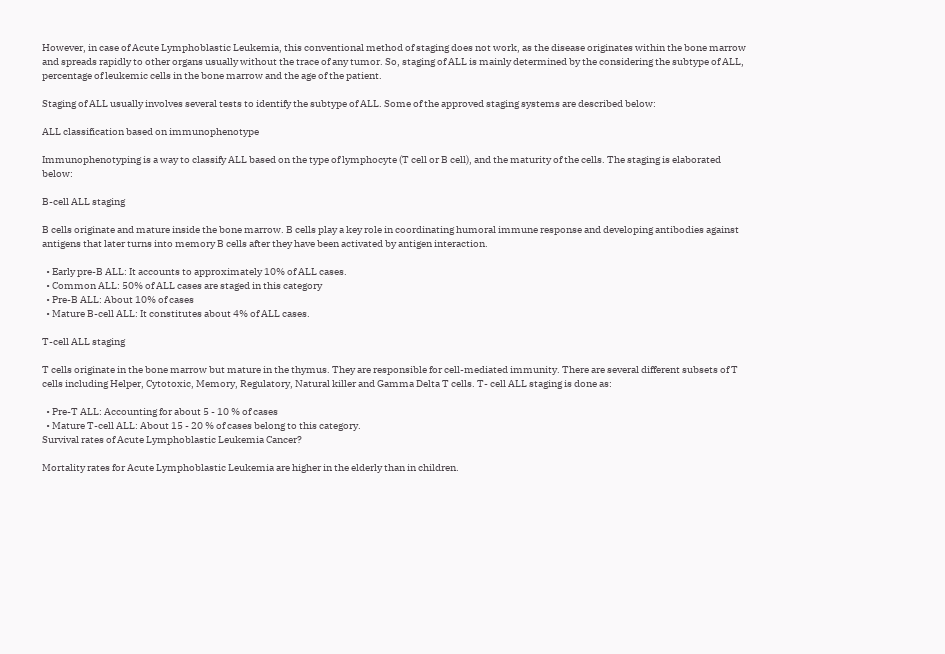However, in case of Acute Lymphoblastic Leukemia, this conventional method of staging does not work, as the disease originates within the bone marrow and spreads rapidly to other organs usually without the trace of any tumor. So, staging of ALL is mainly determined by the considering the subtype of ALL, percentage of leukemic cells in the bone marrow and the age of the patient.

Staging of ALL usually involves several tests to identify the subtype of ALL. Some of the approved staging systems are described below:

ALL classification based on immunophenotype

Immunophenotyping is a way to classify ALL based on the type of lymphocyte (T cell or B cell), and the maturity of the cells. The staging is elaborated below:

B-cell ALL staging

B cells originate and mature inside the bone marrow. B cells play a key role in coordinating humoral immune response and developing antibodies against antigens that later turns into memory B cells after they have been activated by antigen interaction.

  • Early pre-B ALL: It accounts to approximately 10% of ALL cases.
  • Common ALL: 50% of ALL cases are staged in this category
  • Pre-B ALL: About 10% of cases
  • Mature B-cell ALL: It constitutes about 4% of ALL cases.

T-cell ALL staging

T cells originate in the bone marrow but mature in the thymus. They are responsible for cell-mediated immunity. There are several different subsets of T cells including Helper, Cytotoxic, Memory, Regulatory, Natural killer and Gamma Delta T cells. T- cell ALL staging is done as:

  • Pre-T ALL: Accounting for about 5 - 10 % of cases
  • Mature T-cell ALL: About 15 - 20 % of cases belong to this category.
Survival rates of Acute Lymphoblastic Leukemia Cancer?

Mortality rates for Acute Lymphoblastic Leukemia are higher in the elderly than in children.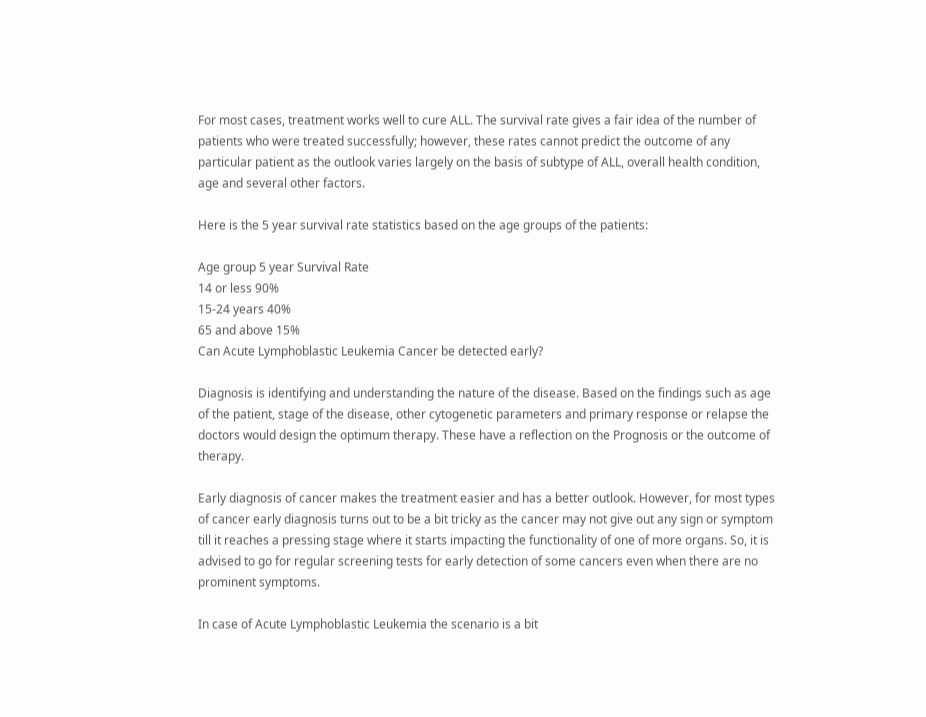For most cases, treatment works well to cure ALL. The survival rate gives a fair idea of the number of patients who were treated successfully; however, these rates cannot predict the outcome of any particular patient as the outlook varies largely on the basis of subtype of ALL, overall health condition, age and several other factors.

Here is the 5 year survival rate statistics based on the age groups of the patients:

Age group 5 year Survival Rate
14 or less 90%
15-24 years 40%
65 and above 15%
Can Acute Lymphoblastic Leukemia Cancer be detected early?

Diagnosis is identifying and understanding the nature of the disease. Based on the findings such as age of the patient, stage of the disease, other cytogenetic parameters and primary response or relapse the doctors would design the optimum therapy. These have a reflection on the Prognosis or the outcome of therapy.

Early diagnosis of cancer makes the treatment easier and has a better outlook. However, for most types of cancer early diagnosis turns out to be a bit tricky as the cancer may not give out any sign or symptom till it reaches a pressing stage where it starts impacting the functionality of one of more organs. So, it is advised to go for regular screening tests for early detection of some cancers even when there are no prominent symptoms.

In case of Acute Lymphoblastic Leukemia the scenario is a bit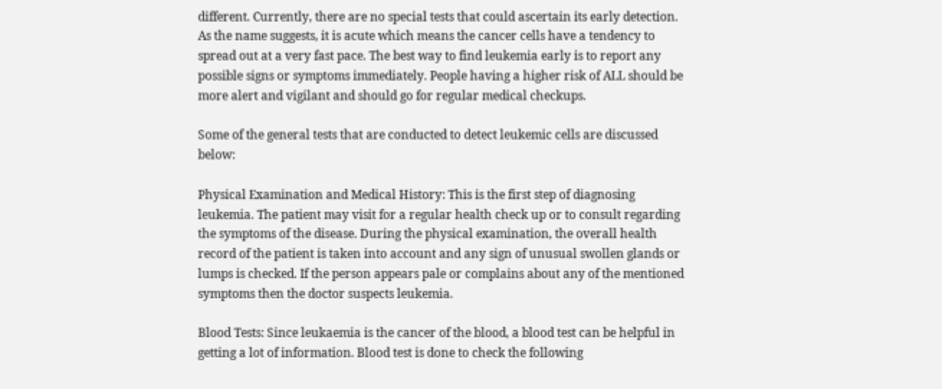different. Currently, there are no special tests that could ascertain its early detection. As the name suggests, it is acute which means the cancer cells have a tendency to spread out at a very fast pace. The best way to find leukemia early is to report any possible signs or symptoms immediately. People having a higher risk of ALL should be more alert and vigilant and should go for regular medical checkups.

Some of the general tests that are conducted to detect leukemic cells are discussed below:

Physical Examination and Medical History: This is the first step of diagnosing leukemia. The patient may visit for a regular health check up or to consult regarding the symptoms of the disease. During the physical examination, the overall health record of the patient is taken into account and any sign of unusual swollen glands or lumps is checked. If the person appears pale or complains about any of the mentioned symptoms then the doctor suspects leukemia.

Blood Tests: Since leukaemia is the cancer of the blood, a blood test can be helpful in getting a lot of information. Blood test is done to check the following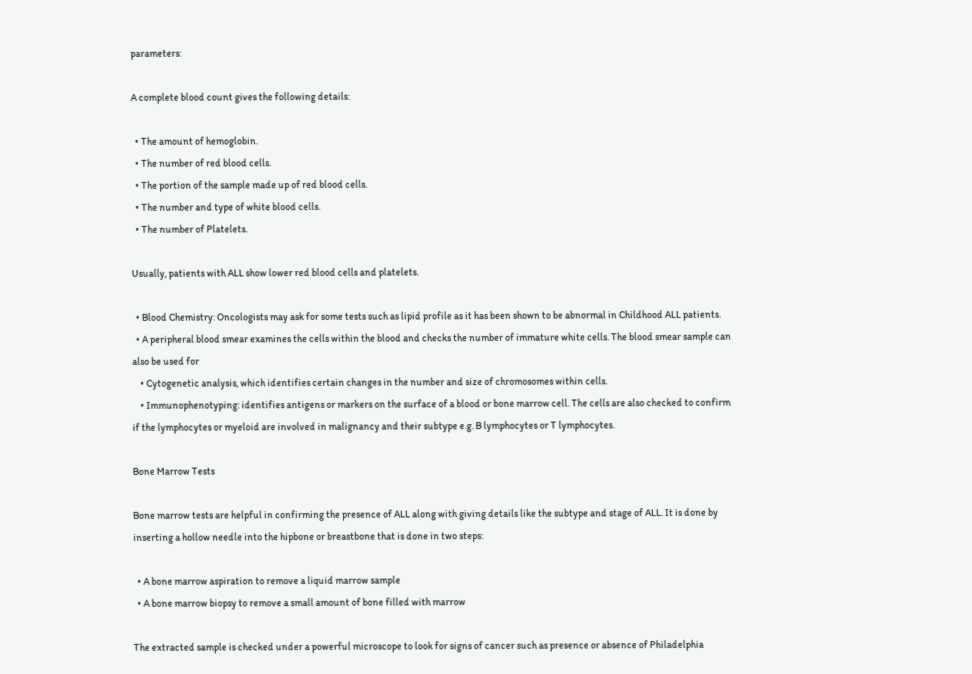parameters:

A complete blood count gives the following details:

  • The amount of hemoglobin.
  • The number of red blood cells.
  • The portion of the sample made up of red blood cells.
  • The number and type of white blood cells.
  • The number of Platelets.

Usually, patients with ALL show lower red blood cells and platelets.

  • Blood Chemistry: Oncologists may ask for some tests such as lipid profile as it has been shown to be abnormal in Childhood ALL patients.
  • A peripheral blood smear examines the cells within the blood and checks the number of immature white cells. The blood smear sample can also be used for
    • Cytogenetic analysis, which identifies certain changes in the number and size of chromosomes within cells.
    • Immunophenotyping: identifies antigens or markers on the surface of a blood or bone marrow cell. The cells are also checked to confirm if the lymphocytes or myeloid are involved in malignancy and their subtype e.g. B lymphocytes or T lymphocytes.

Bone Marrow Tests

Bone marrow tests are helpful in confirming the presence of ALL along with giving details like the subtype and stage of ALL. It is done by inserting a hollow needle into the hipbone or breastbone that is done in two steps:

  • A bone marrow aspiration to remove a liquid marrow sample
  • A bone marrow biopsy to remove a small amount of bone filled with marrow

The extracted sample is checked under a powerful microscope to look for signs of cancer such as presence or absence of Philadelphia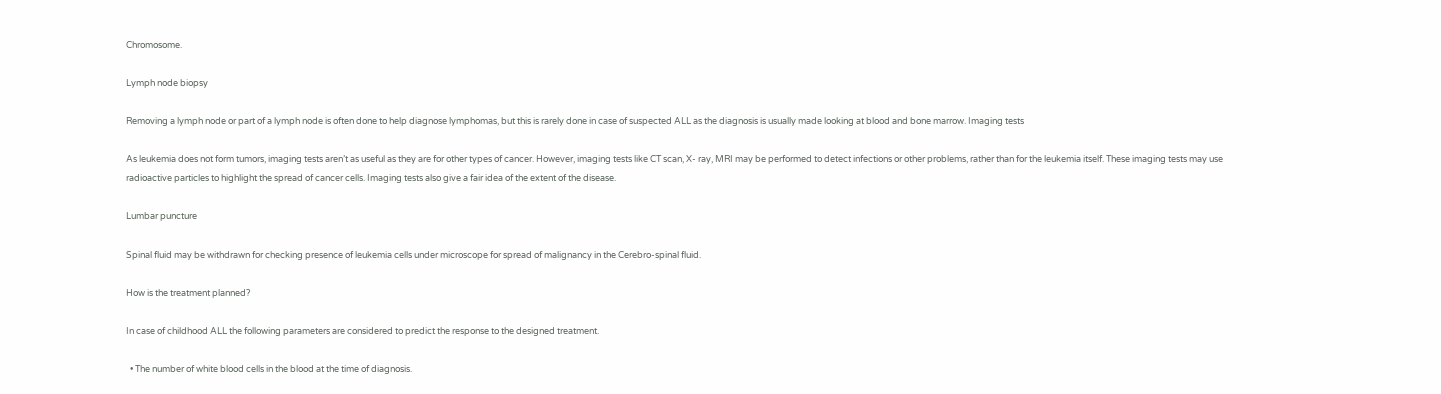Chromosome.

Lymph node biopsy

Removing a lymph node or part of a lymph node is often done to help diagnose lymphomas, but this is rarely done in case of suspected ALL as the diagnosis is usually made looking at blood and bone marrow. Imaging tests

As leukemia does not form tumors, imaging tests aren’t as useful as they are for other types of cancer. However, imaging tests like CT scan, X- ray, MRI may be performed to detect infections or other problems, rather than for the leukemia itself. These imaging tests may use radioactive particles to highlight the spread of cancer cells. Imaging tests also give a fair idea of the extent of the disease.

Lumbar puncture

Spinal fluid may be withdrawn for checking presence of leukemia cells under microscope for spread of malignancy in the Cerebro-spinal fluid.

How is the treatment planned?

In case of childhood ALL the following parameters are considered to predict the response to the designed treatment.

  • The number of white blood cells in the blood at the time of diagnosis.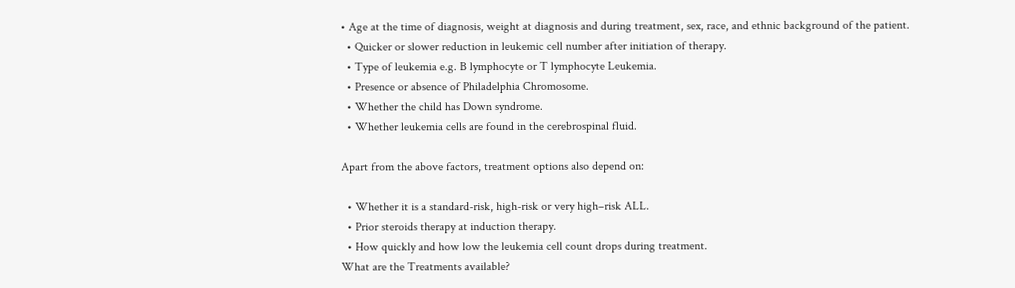• Age at the time of diagnosis, weight at diagnosis and during treatment, sex, race, and ethnic background of the patient.
  • Quicker or slower reduction in leukemic cell number after initiation of therapy.
  • Type of leukemia e.g. B lymphocyte or T lymphocyte Leukemia.
  • Presence or absence of Philadelphia Chromosome.
  • Whether the child has Down syndrome.
  • Whether leukemia cells are found in the cerebrospinal fluid.

Apart from the above factors, treatment options also depend on:

  • Whether it is a standard-risk, high-risk or very high–risk ALL.
  • Prior steroids therapy at induction therapy.
  • How quickly and how low the leukemia cell count drops during treatment.
What are the Treatments available?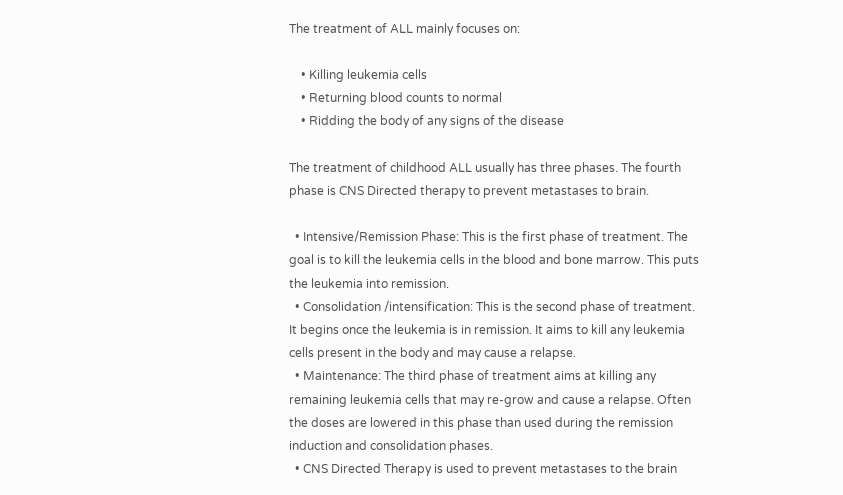The treatment of ALL mainly focuses on:

    • Killing leukemia cells
    • Returning blood counts to normal
    • Ridding the body of any signs of the disease

The treatment of childhood ALL usually has three phases. The fourth phase is CNS Directed therapy to prevent metastases to brain.

  • Intensive/Remission Phase: This is the first phase of treatment. The goal is to kill the leukemia cells in the blood and bone marrow. This puts the leukemia into remission.
  • Consolidation /intensification: This is the second phase of treatment. It begins once the leukemia is in remission. It aims to kill any leukemia cells present in the body and may cause a relapse.
  • Maintenance: The third phase of treatment aims at killing any remaining leukemia cells that may re-grow and cause a relapse. Often the doses are lowered in this phase than used during the remission induction and consolidation phases.
  • CNS Directed Therapy is used to prevent metastases to the brain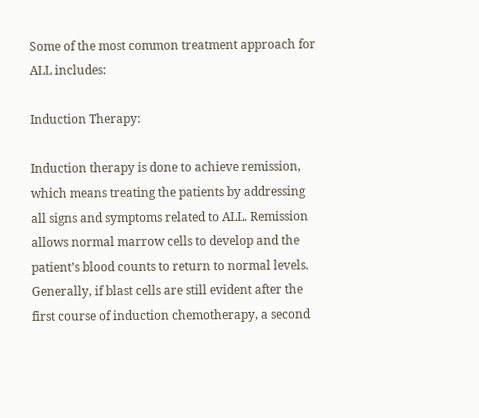Some of the most common treatment approach for ALL includes:

Induction Therapy:

Induction therapy is done to achieve remission, which means treating the patients by addressing all signs and symptoms related to ALL. Remission allows normal marrow cells to develop and the patient’s blood counts to return to normal levels. Generally, if blast cells are still evident after the first course of induction chemotherapy, a second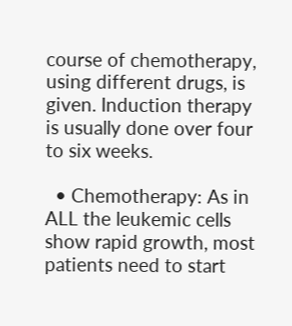course of chemotherapy, using different drugs, is given. Induction therapy is usually done over four to six weeks.

  • Chemotherapy: As in ALL the leukemic cells show rapid growth, most patients need to start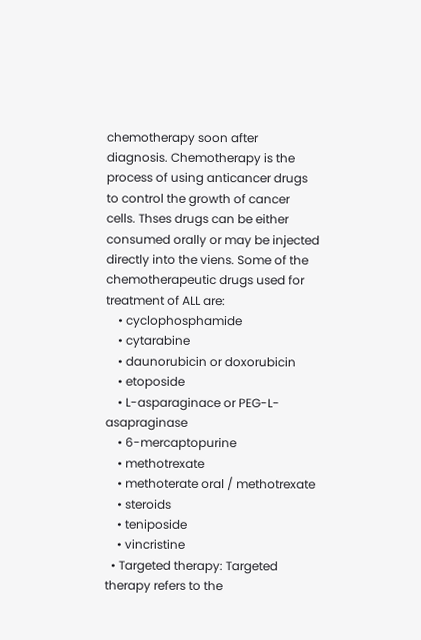chemotherapy soon after diagnosis. Chemotherapy is the process of using anticancer drugs to control the growth of cancer cells. Thses drugs can be either consumed orally or may be injected directly into the viens. Some of the chemotherapeutic drugs used for treatment of ALL are:
    • cyclophosphamide
    • cytarabine
    • daunorubicin or doxorubicin
    • etoposide
    • L-asparaginace or PEG-L-asapraginase
    • 6-mercaptopurine
    • methotrexate
    • methoterate oral / methotrexate
    • steroids
    • teniposide
    • vincristine
  • Targeted therapy: Targeted therapy refers to the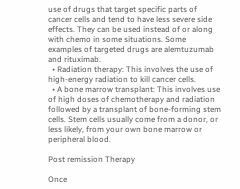use of drugs that target specific parts of cancer cells and tend to have less severe side effects. They can be used instead of or along with chemo in some situations. Some examples of targeted drugs are alemtuzumab and rituximab.
  • Radiation therapy: This involves the use of high-energy radiation to kill cancer cells.
  • A bone marrow transplant: This involves use of high doses of chemotherapy and radiation followed by a transplant of bone-forming stem cells. Stem cells usually come from a donor, or less likely, from your own bone marrow or peripheral blood.

Post remission Therapy

Once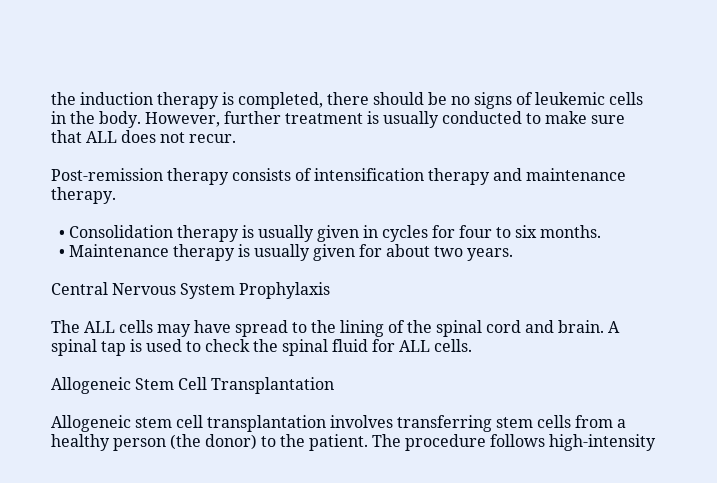the induction therapy is completed, there should be no signs of leukemic cells in the body. However, further treatment is usually conducted to make sure that ALL does not recur.

Post-remission therapy consists of intensification therapy and maintenance therapy.

  • Consolidation therapy is usually given in cycles for four to six months.
  • Maintenance therapy is usually given for about two years.

Central Nervous System Prophylaxis

The ALL cells may have spread to the lining of the spinal cord and brain. A spinal tap is used to check the spinal fluid for ALL cells.

Allogeneic Stem Cell Transplantation

Allogeneic stem cell transplantation involves transferring stem cells from a healthy person (the donor) to the patient. The procedure follows high-intensity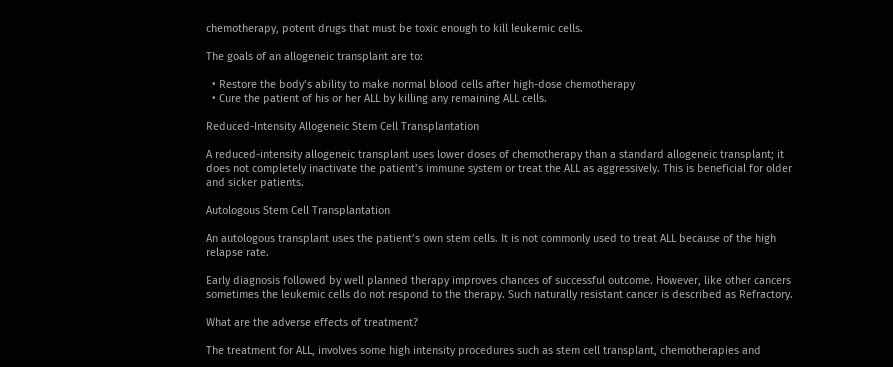chemotherapy, potent drugs that must be toxic enough to kill leukemic cells.

The goals of an allogeneic transplant are to:

  • Restore the body’s ability to make normal blood cells after high-dose chemotherapy
  • Cure the patient of his or her ALL by killing any remaining ALL cells.

Reduced-Intensity Allogeneic Stem Cell Transplantation

A reduced-intensity allogeneic transplant uses lower doses of chemotherapy than a standard allogeneic transplant; it does not completely inactivate the patient’s immune system or treat the ALL as aggressively. This is beneficial for older and sicker patients.

Autologous Stem Cell Transplantation

An autologous transplant uses the patient’s own stem cells. It is not commonly used to treat ALL because of the high relapse rate.

Early diagnosis followed by well planned therapy improves chances of successful outcome. However, like other cancers sometimes the leukemic cells do not respond to the therapy. Such naturally resistant cancer is described as Refractory.

What are the adverse effects of treatment?

The treatment for ALL, involves some high intensity procedures such as stem cell transplant, chemotherapies and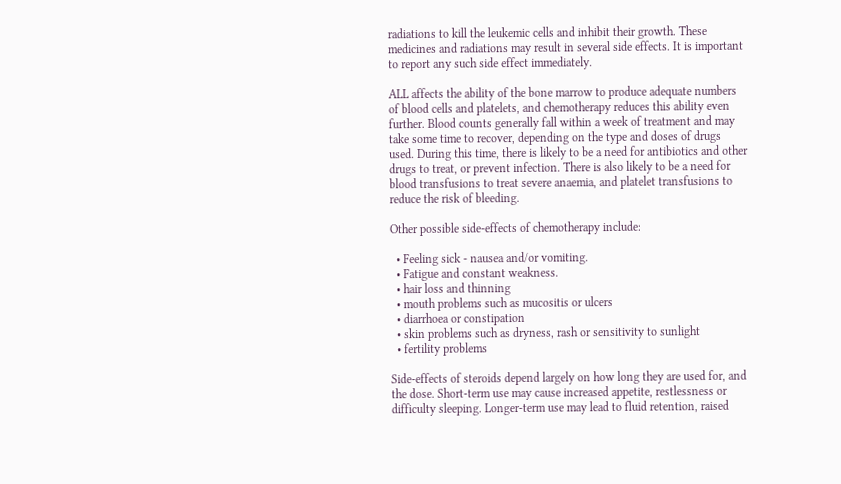radiations to kill the leukemic cells and inhibit their growth. These medicines and radiations may result in several side effects. It is important to report any such side effect immediately.

ALL affects the ability of the bone marrow to produce adequate numbers of blood cells and platelets, and chemotherapy reduces this ability even further. Blood counts generally fall within a week of treatment and may take some time to recover, depending on the type and doses of drugs used. During this time, there is likely to be a need for antibiotics and other drugs to treat, or prevent infection. There is also likely to be a need for blood transfusions to treat severe anaemia, and platelet transfusions to reduce the risk of bleeding.

Other possible side-effects of chemotherapy include:

  • Feeling sick - nausea and/or vomiting.
  • Fatigue and constant weakness.
  • hair loss and thinning
  • mouth problems such as mucositis or ulcers
  • diarrhoea or constipation
  • skin problems such as dryness, rash or sensitivity to sunlight
  • fertility problems

Side-effects of steroids depend largely on how long they are used for, and the dose. Short-term use may cause increased appetite, restlessness or difficulty sleeping. Longer-term use may lead to fluid retention, raised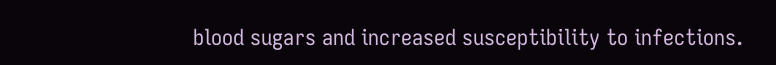blood sugars and increased susceptibility to infections.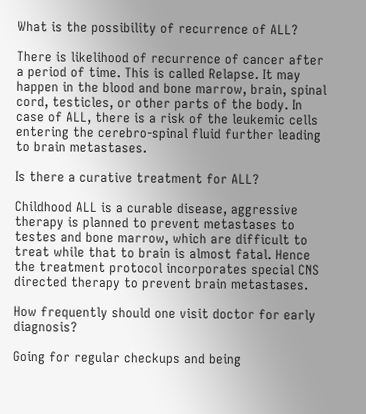What is the possibility of recurrence of ALL?

There is likelihood of recurrence of cancer after a period of time. This is called Relapse. It may happen in the blood and bone marrow, brain, spinal cord, testicles, or other parts of the body. In case of ALL, there is a risk of the leukemic cells entering the cerebro-spinal fluid further leading to brain metastases.

Is there a curative treatment for ALL?

Childhood ALL is a curable disease, aggressive therapy is planned to prevent metastases to testes and bone marrow, which are difficult to treat while that to brain is almost fatal. Hence the treatment protocol incorporates special CNS directed therapy to prevent brain metastases.

How frequently should one visit doctor for early diagnosis?

Going for regular checkups and being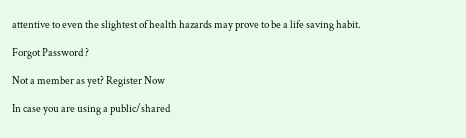attentive to even the slightest of health hazards may prove to be a life saving habit.

Forgot Password ?

Not a member as yet? Register Now

In case you are using a public/shared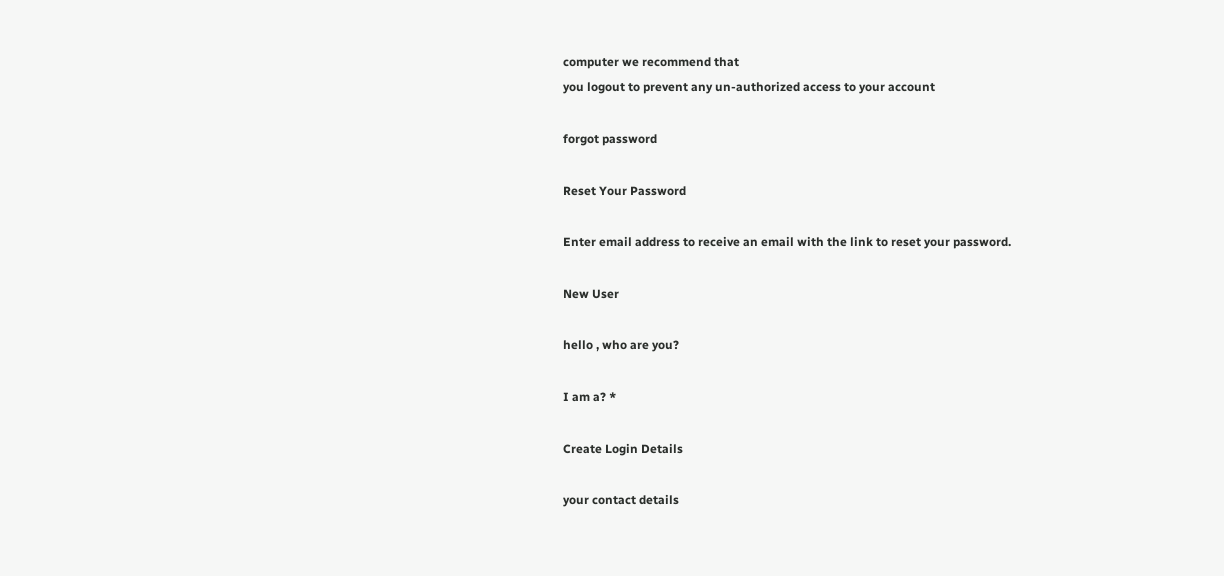computer we recommend that
you logout to prevent any un-authorized access to your account

forgot password

Reset Your Password

Enter email address to receive an email with the link to reset your password.

New User

hello , who are you?

I am a? *

Create Login Details

your contact details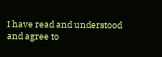I have read and understood and agree to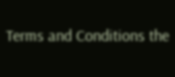Terms and Conditions the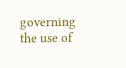governing the use of